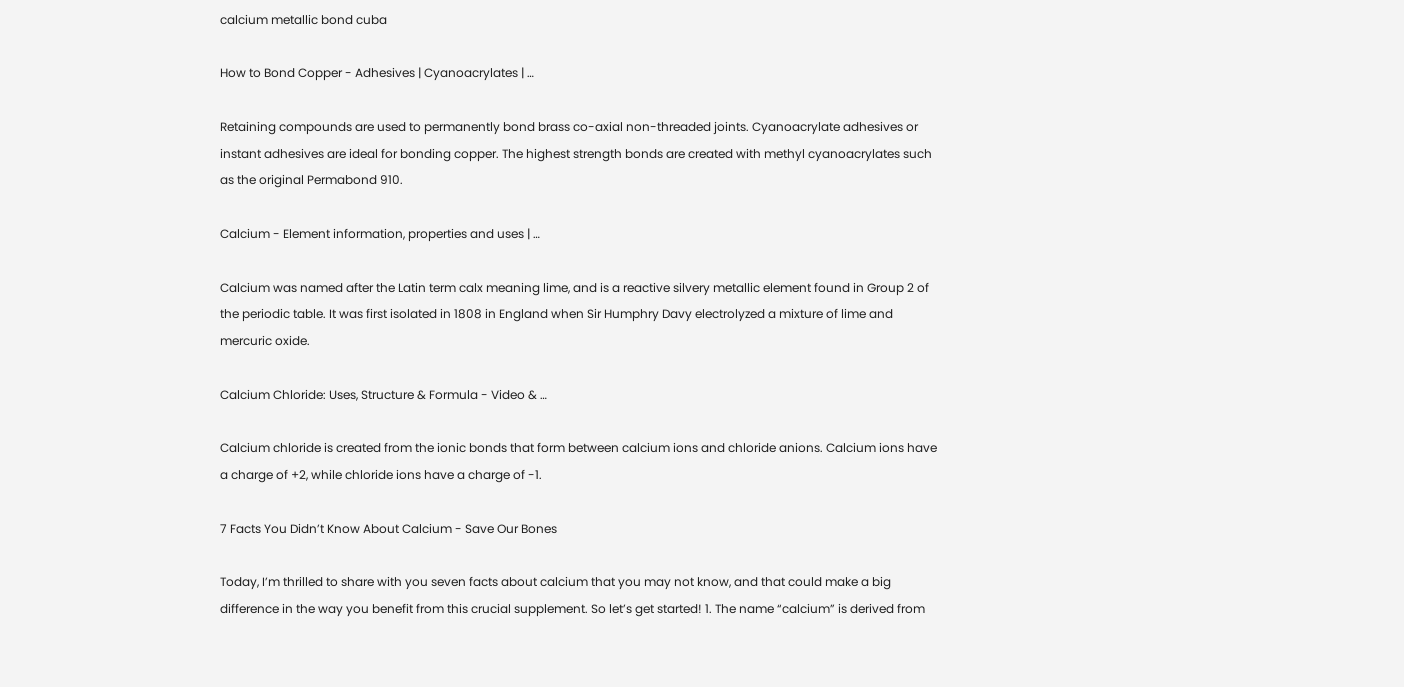calcium metallic bond cuba

How to Bond Copper - Adhesives | Cyanoacrylates | …

Retaining compounds are used to permanently bond brass co-axial non-threaded joints. Cyanoacrylate adhesives or instant adhesives are ideal for bonding copper. The highest strength bonds are created with methyl cyanoacrylates such as the original Permabond 910.

Calcium - Element information, properties and uses | …

Calcium was named after the Latin term calx meaning lime, and is a reactive silvery metallic element found in Group 2 of the periodic table. It was first isolated in 1808 in England when Sir Humphry Davy electrolyzed a mixture of lime and mercuric oxide.

Calcium Chloride: Uses, Structure & Formula - Video & …

Calcium chloride is created from the ionic bonds that form between calcium ions and chloride anions. Calcium ions have a charge of +2, while chloride ions have a charge of -1.

7 Facts You Didn’t Know About Calcium - Save Our Bones

Today, I’m thrilled to share with you seven facts about calcium that you may not know, and that could make a big difference in the way you benefit from this crucial supplement. So let’s get started! 1. The name “calcium” is derived from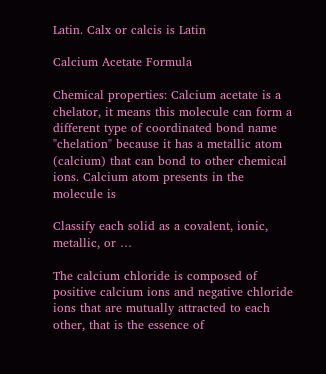Latin. Calx or calcis is Latin

Calcium Acetate Formula

Chemical properties: Calcium acetate is a chelator, it means this molecule can form a different type of coordinated bond name "chelation" because it has a metallic atom (calcium) that can bond to other chemical ions. Calcium atom presents in the molecule is

Classify each solid as a covalent, ionic, metallic, or …

The calcium chloride is composed of positive calcium ions and negative chloride ions that are mutually attracted to each other, that is the essence of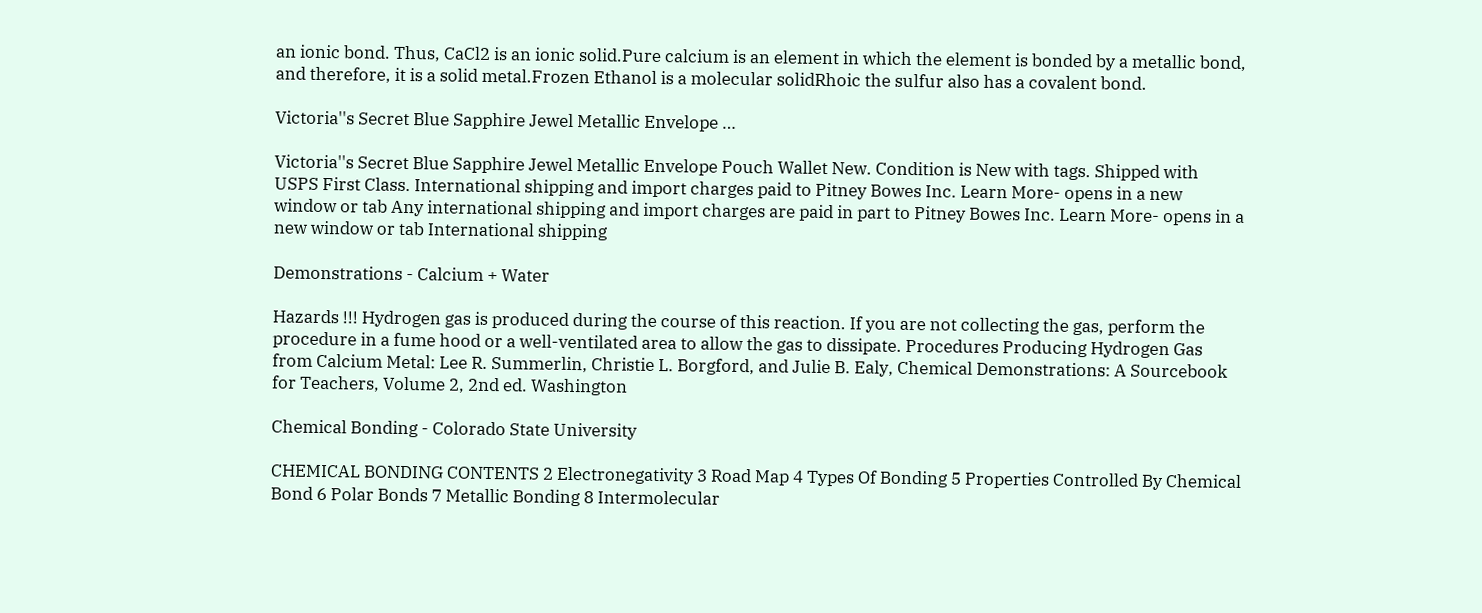an ionic bond. Thus, CaCl2 is an ionic solid.Pure calcium is an element in which the element is bonded by a metallic bond, and therefore, it is a solid metal.Frozen Ethanol is a molecular solidRhoic the sulfur also has a covalent bond.

Victoria''s Secret Blue Sapphire Jewel Metallic Envelope …

Victoria''s Secret Blue Sapphire Jewel Metallic Envelope Pouch Wallet New. Condition is New with tags. Shipped with USPS First Class. International shipping and import charges paid to Pitney Bowes Inc. Learn More- opens in a new window or tab Any international shipping and import charges are paid in part to Pitney Bowes Inc. Learn More- opens in a new window or tab International shipping

Demonstrations - Calcium + Water

Hazards !!! Hydrogen gas is produced during the course of this reaction. If you are not collecting the gas, perform the procedure in a fume hood or a well-ventilated area to allow the gas to dissipate. Procedures Producing Hydrogen Gas from Calcium Metal: Lee R. Summerlin, Christie L. Borgford, and Julie B. Ealy, Chemical Demonstrations: A Sourcebook for Teachers, Volume 2, 2nd ed. Washington

Chemical Bonding - Colorado State University

CHEMICAL BONDING CONTENTS 2 Electronegativity 3 Road Map 4 Types Of Bonding 5 Properties Controlled By Chemical Bond 6 Polar Bonds 7 Metallic Bonding 8 Intermolecular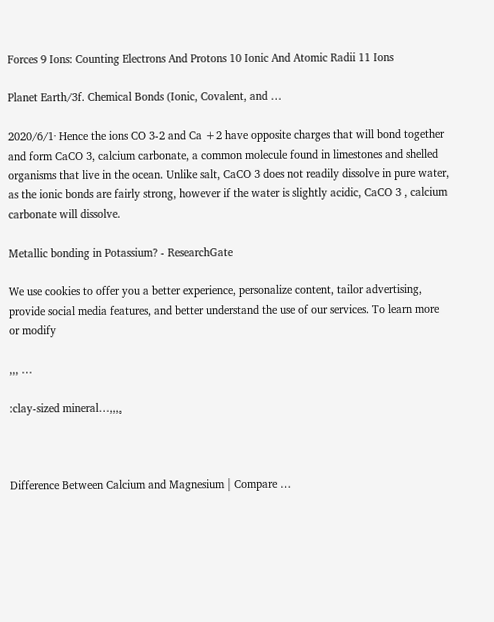Forces 9 Ions: Counting Electrons And Protons 10 Ionic And Atomic Radii 11 Ions

Planet Earth/3f. Chemical Bonds (Ionic, Covalent, and …

2020/6/1· Hence the ions CO 3-2 and Ca +2 have opposite charges that will bond together and form CaCO 3, calcium carbonate, a common molecule found in limestones and shelled organisms that live in the ocean. Unlike salt, CaCO 3 does not readily dissolve in pure water, as the ionic bonds are fairly strong, however if the water is slightly acidic, CaCO 3 , calcium carbonate will dissolve.

Metallic bonding in Potassium? - ResearchGate

We use cookies to offer you a better experience, personalize content, tailor advertising, provide social media features, and better understand the use of our services. To learn more or modify

,,, …

:clay-sized mineral…,,,。



Difference Between Calcium and Magnesium | Compare …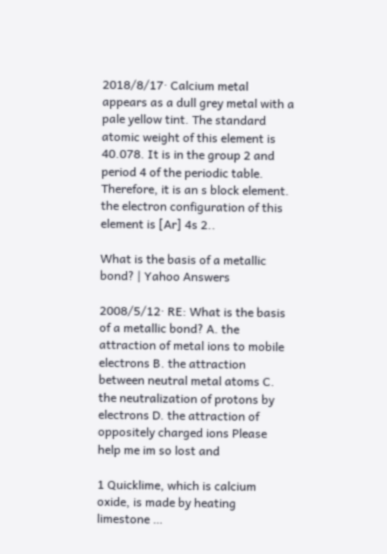2018/8/17· Calcium metal appears as a dull grey metal with a pale yellow tint. The standard atomic weight of this element is 40.078. It is in the group 2 and period 4 of the periodic table. Therefore, it is an s block element. the electron configuration of this element is [Ar] 4s 2..

What is the basis of a metallic bond? | Yahoo Answers

2008/5/12· RE: What is the basis of a metallic bond? A. the attraction of metal ions to mobile electrons B. the attraction between neutral metal atoms C. the neutralization of protons by electrons D. the attraction of oppositely charged ions Please help me im so lost and

1 Quicklime, which is calcium oxide, is made by heating limestone …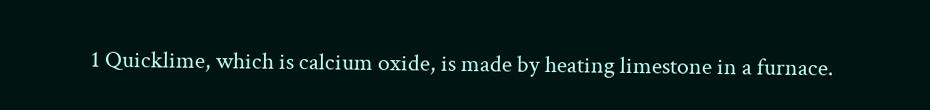1 Quicklime, which is calcium oxide, is made by heating limestone in a furnace.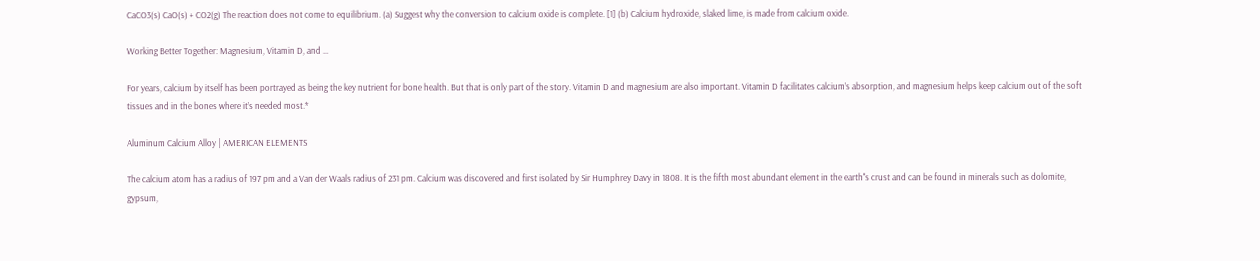CaCO3(s) CaO(s) + CO2(g) The reaction does not come to equilibrium. (a) Suggest why the conversion to calcium oxide is complete. [1] (b) Calcium hydroxide, slaked lime, is made from calcium oxide.

Working Better Together: Magnesium, Vitamin D, and …

For years, calcium by itself has been portrayed as being the key nutrient for bone health. But that is only part of the story. Vitamin D and magnesium are also important. Vitamin D facilitates calcium’s absorption, and magnesium helps keep calcium out of the soft tissues and in the bones where it’s needed most.*

Aluminum Calcium Alloy | AMERICAN ELEMENTS

The calcium atom has a radius of 197 pm and a Van der Waals radius of 231 pm. Calcium was discovered and first isolated by Sir Humphrey Davy in 1808. It is the fifth most abundant element in the earth''s crust and can be found in minerals such as dolomite, gypsum,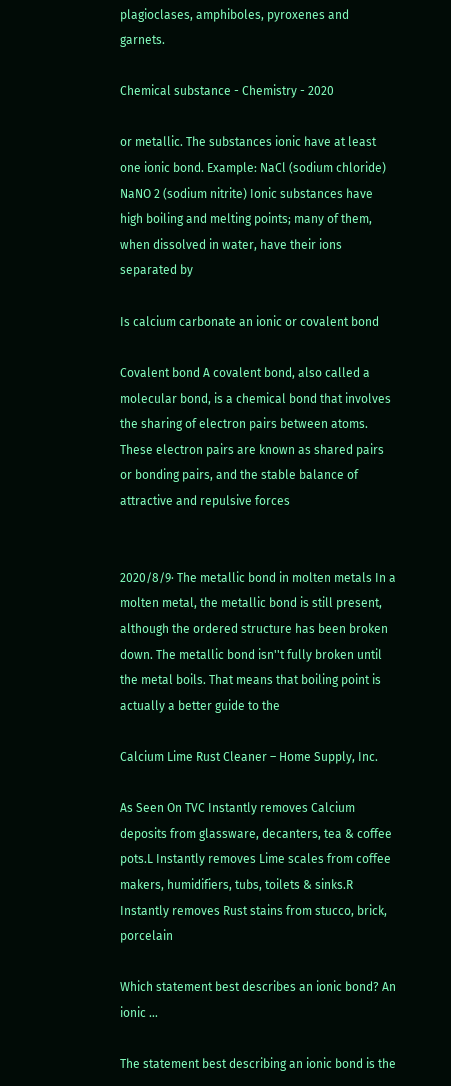plagioclases, amphiboles, pyroxenes and garnets.

Chemical substance - Chemistry - 2020

or metallic. The substances ionic have at least one ionic bond. Example: NaCl (sodium chloride) NaNO 2 (sodium nitrite) Ionic substances have high boiling and melting points; many of them, when dissolved in water, have their ions separated by

Is calcium carbonate an ionic or covalent bond

Covalent bond A covalent bond, also called a molecular bond, is a chemical bond that involves the sharing of electron pairs between atoms. These electron pairs are known as shared pairs or bonding pairs, and the stable balance of attractive and repulsive forces


2020/8/9· The metallic bond in molten metals In a molten metal, the metallic bond is still present, although the ordered structure has been broken down. The metallic bond isn''t fully broken until the metal boils. That means that boiling point is actually a better guide to the

Calcium Lime Rust Cleaner – Home Supply, Inc.

As Seen On TVC Instantly removes Calcium deposits from glassware, decanters, tea & coffee pots.L Instantly removes Lime scales from coffee makers, humidifiers, tubs, toilets & sinks.R Instantly removes Rust stains from stucco, brick, porcelain

Which statement best describes an ionic bond? An ionic …

The statement best describing an ionic bond is the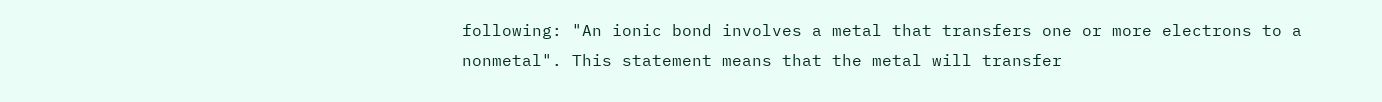following: "An ionic bond involves a metal that transfers one or more electrons to a nonmetal". This statement means that the metal will transfer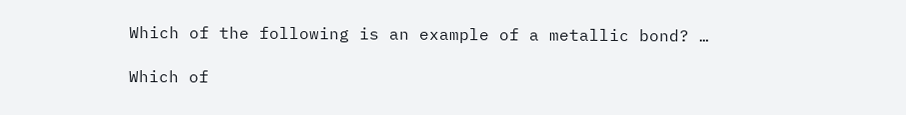Which of the following is an example of a metallic bond? …

Which of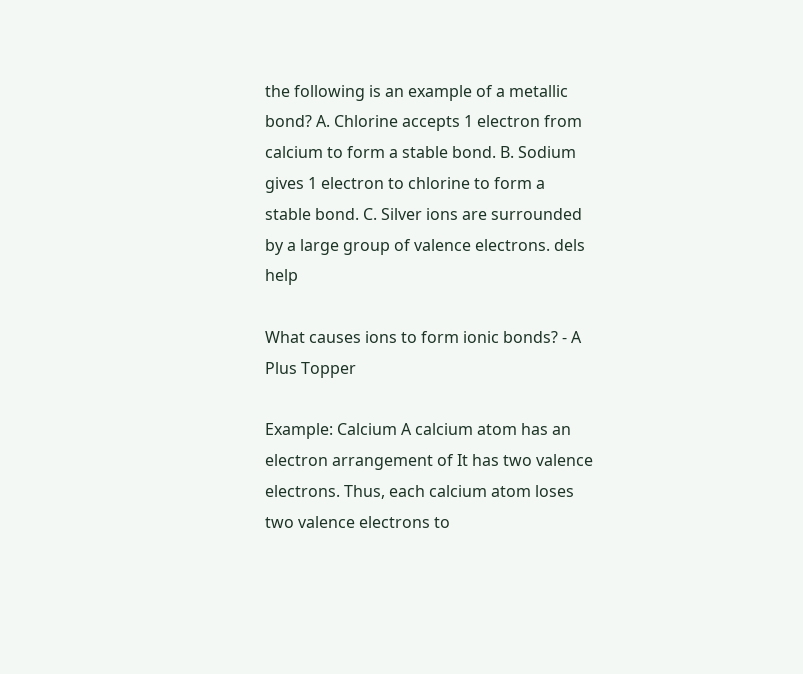the following is an example of a metallic bond? A. Chlorine accepts 1 electron from calcium to form a stable bond. B. Sodium gives 1 electron to chlorine to form a stable bond. C. Silver ions are surrounded by a large group of valence electrons. dels help

What causes ions to form ionic bonds? - A Plus Topper

Example: Calcium A calcium atom has an electron arrangement of It has two valence electrons. Thus, each calcium atom loses two valence electrons to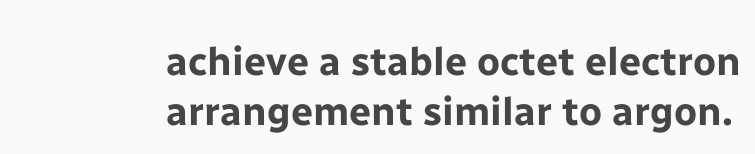achieve a stable octet electron arrangement similar to argon.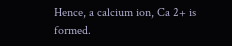Hence, a calcium ion, Ca 2+ is formed.